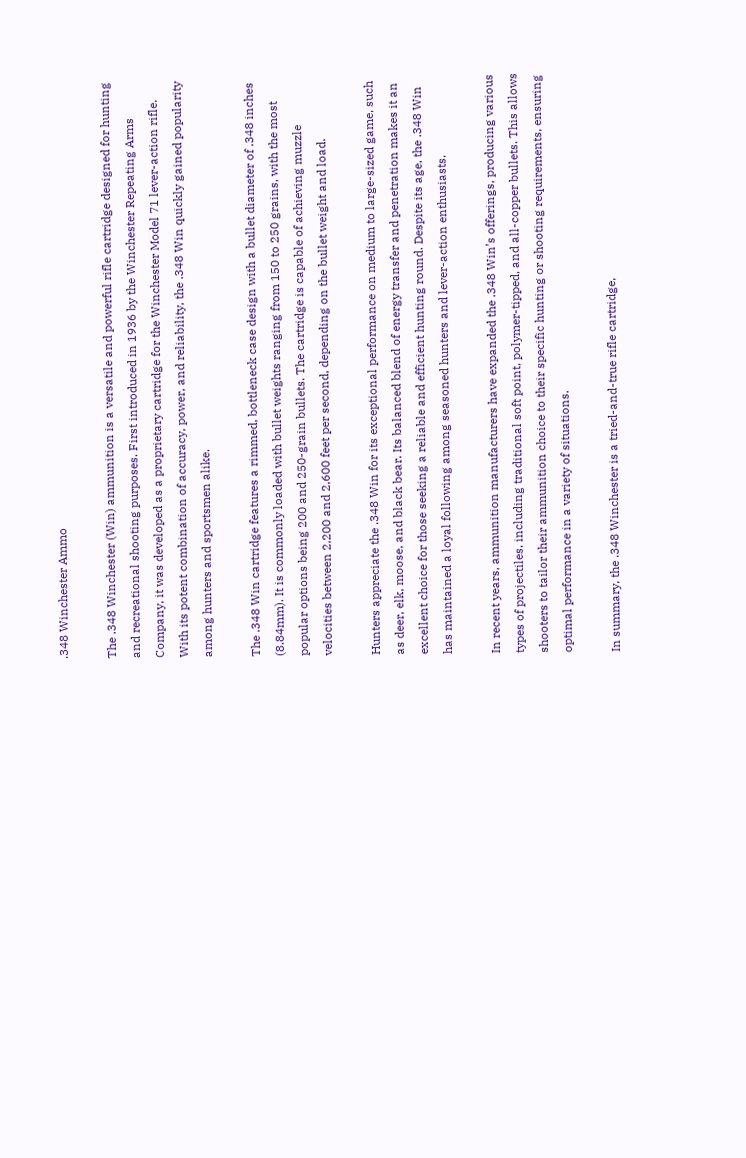.348 Winchester Ammo

The .348 Winchester (Win) ammunition is a versatile and powerful rifle cartridge designed for hunting and recreational shooting purposes. First introduced in 1936 by the Winchester Repeating Arms Company, it was developed as a proprietary cartridge for the Winchester Model 71 lever-action rifle. With its potent combination of accuracy, power, and reliability, the .348 Win quickly gained popularity among hunters and sportsmen alike.

The .348 Win cartridge features a rimmed, bottleneck case design with a bullet diameter of .348 inches (8.84mm). It is commonly loaded with bullet weights ranging from 150 to 250 grains, with the most popular options being 200 and 250-grain bullets. The cartridge is capable of achieving muzzle velocities between 2,200 and 2,600 feet per second, depending on the bullet weight and load.

Hunters appreciate the .348 Win for its exceptional performance on medium to large-sized game, such as deer, elk, moose, and black bear. Its balanced blend of energy transfer and penetration makes it an excellent choice for those seeking a reliable and efficient hunting round. Despite its age, the .348 Win has maintained a loyal following among seasoned hunters and lever-action enthusiasts.

In recent years, ammunition manufacturers have expanded the .348 Win’s offerings, producing various types of projectiles, including traditional soft point, polymer-tipped, and all-copper bullets. This allows shooters to tailor their ammunition choice to their specific hunting or shooting requirements, ensuring optimal performance in a variety of situations.

In summary, the .348 Winchester is a tried-and-true rifle cartridge,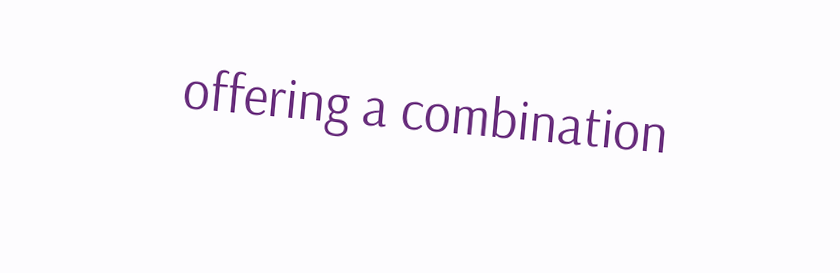offering a combination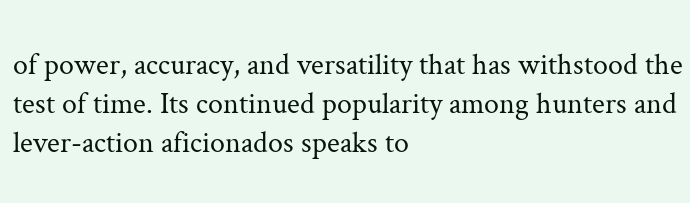of power, accuracy, and versatility that has withstood the test of time. Its continued popularity among hunters and lever-action aficionados speaks to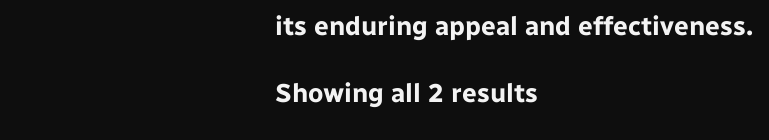its enduring appeal and effectiveness.

Showing all 2 results